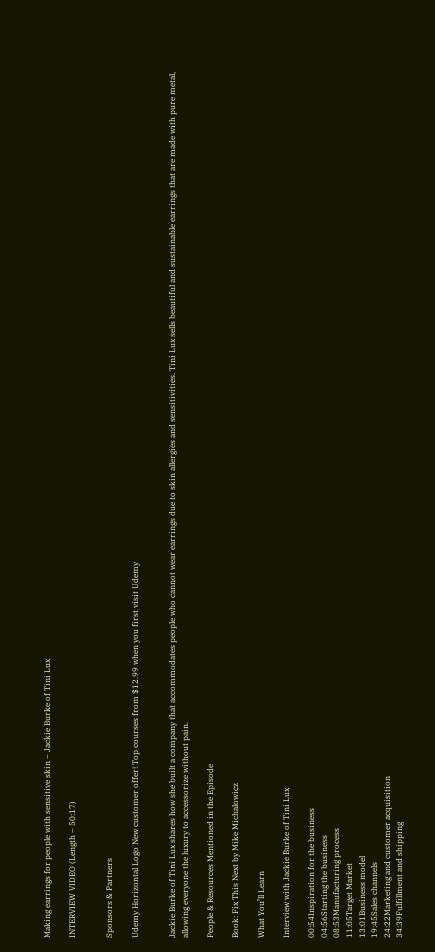Making earrings for people with sensitive skin – Jackie Burke of Tini Lux

INTERVIEW VIDEO (Length – 50:17)


Sponsors & Partners

Udemy Horizontal Logo New customer offer! Top courses from $12.99 when you first visit Udemy


Jackie Burke of Tini Lux shares how she built a company that accommodates people who cannot wear earrings due to skin allergies and sensitivities. Tini Lux sells beautiful and sustainable earrings that are made with pure metal, allowing everyone the luxury to accessorize without pain.

People & Resources Mentioned in the Episode

Book: Fix This Next by Mike Michalowicz

What You’ll Learn

Interview with Jackie Burke of Tini Lux

00:54Inspiration for the business
04:56Starting the business
08:53Manufacturing process
11:05Target Market
13:01Business model
19:45Sales channels
24:22Marketing and customer acquisition
34:39Fulfillment and shipping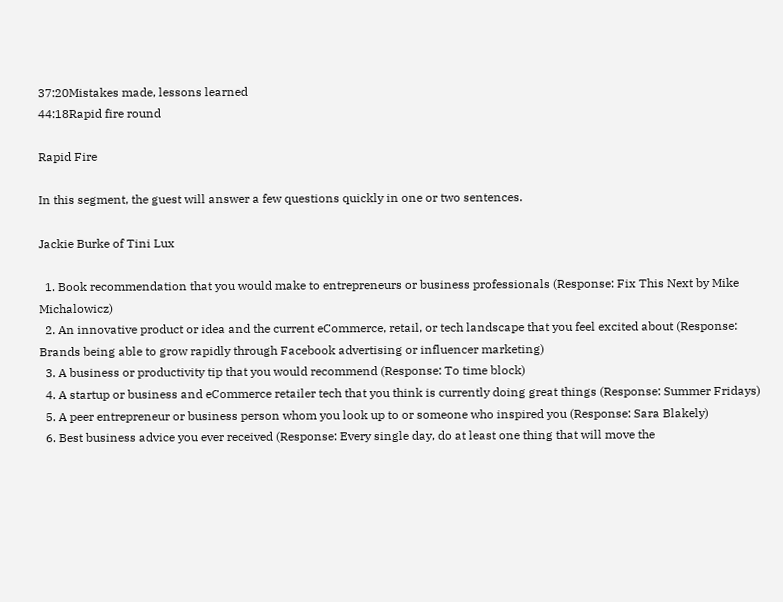37:20Mistakes made, lessons learned
44:18Rapid fire round

Rapid Fire

In this segment, the guest will answer a few questions quickly in one or two sentences.

Jackie Burke of Tini Lux

  1. Book recommendation that you would make to entrepreneurs or business professionals (Response: Fix This Next by Mike Michalowicz)
  2. An innovative product or idea and the current eCommerce, retail, or tech landscape that you feel excited about (Response: Brands being able to grow rapidly through Facebook advertising or influencer marketing)
  3. A business or productivity tip that you would recommend (Response: To time block)
  4. A startup or business and eCommerce retailer tech that you think is currently doing great things (Response: Summer Fridays)
  5. A peer entrepreneur or business person whom you look up to or someone who inspired you (Response: Sara Blakely)
  6. Best business advice you ever received (Response: Every single day, do at least one thing that will move the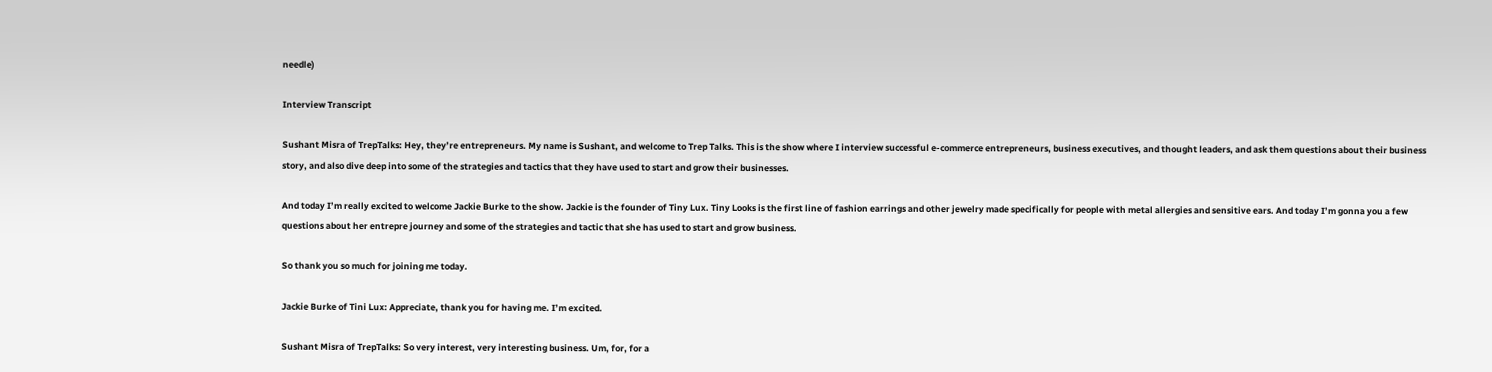needle)

Interview Transcript

Sushant Misra of TrepTalks: Hey, they’re entrepreneurs. My name is Sushant, and welcome to Trep Talks. This is the show where I interview successful e-commerce entrepreneurs, business executives, and thought leaders, and ask them questions about their business story, and also dive deep into some of the strategies and tactics that they have used to start and grow their businesses.

And today I’m really excited to welcome Jackie Burke to the show. Jackie is the founder of Tiny Lux. Tiny Looks is the first line of fashion earrings and other jewelry made specifically for people with metal allergies and sensitive ears. And today I’m gonna you a few questions about her entrepre journey and some of the strategies and tactic that she has used to start and grow business.

So thank you so much for joining me today.

Jackie Burke of Tini Lux: Appreciate, thank you for having me. I’m excited.

Sushant Misra of TrepTalks: So very interest, very interesting business. Um, for, for a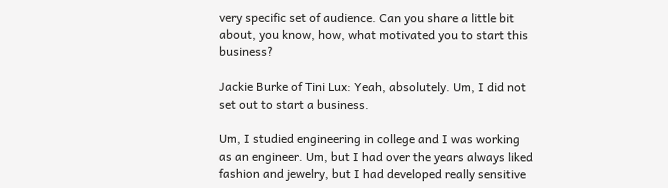very specific set of audience. Can you share a little bit about, you know, how, what motivated you to start this business?

Jackie Burke of Tini Lux: Yeah, absolutely. Um, I did not set out to start a business.

Um, I studied engineering in college and I was working as an engineer. Um, but I had over the years always liked fashion and jewelry, but I had developed really sensitive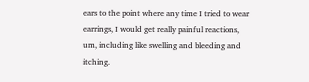ears to the point where any time I tried to wear earrings, I would get really painful reactions, um, including like swelling and bleeding and itching.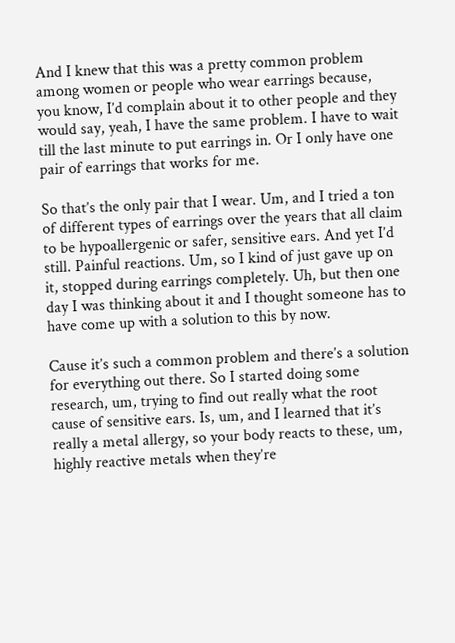And I knew that this was a pretty common problem among women or people who wear earrings because, you know, I’d complain about it to other people and they would say, yeah, I have the same problem. I have to wait till the last minute to put earrings in. Or I only have one pair of earrings that works for me.

So that’s the only pair that I wear. Um, and I tried a ton of different types of earrings over the years that all claim to be hypoallergenic or safer, sensitive ears. And yet I’d still. Painful reactions. Um, so I kind of just gave up on it, stopped during earrings completely. Uh, but then one day I was thinking about it and I thought someone has to have come up with a solution to this by now.

Cause it’s such a common problem and there’s a solution for everything out there. So I started doing some research, um, trying to find out really what the root cause of sensitive ears. Is, um, and I learned that it’s really a metal allergy, so your body reacts to these, um, highly reactive metals when they’re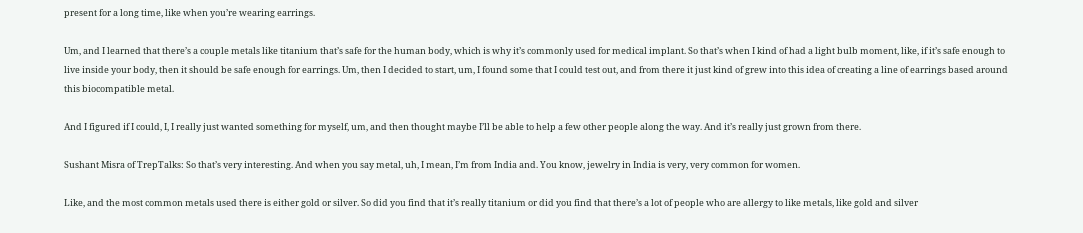present for a long time, like when you’re wearing earrings.

Um, and I learned that there’s a couple metals like titanium that’s safe for the human body, which is why it’s commonly used for medical implant. So that’s when I kind of had a light bulb moment, like, if it’s safe enough to live inside your body, then it should be safe enough for earrings. Um, then I decided to start, um, I found some that I could test out, and from there it just kind of grew into this idea of creating a line of earrings based around this biocompatible metal.

And I figured if I could, I, I really just wanted something for myself, um, and then thought maybe I’ll be able to help a few other people along the way. And it’s really just grown from there.

Sushant Misra of TrepTalks: So that’s very interesting. And when you say metal, uh, I mean, I’m from India and. You know, jewelry in India is very, very common for women.

Like, and the most common metals used there is either gold or silver. So did you find that it’s really titanium or did you find that there’s a lot of people who are allergy to like metals, like gold and silver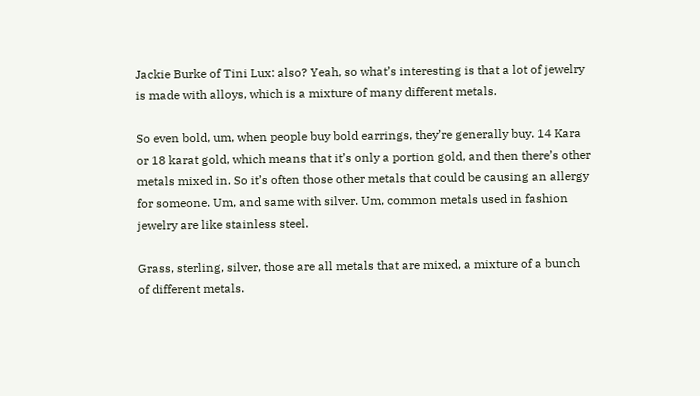Jackie Burke of Tini Lux: also? Yeah, so what’s interesting is that a lot of jewelry is made with alloys, which is a mixture of many different metals.

So even bold, um, when people buy bold earrings, they’re generally buy. 14 Kara or 18 karat gold, which means that it’s only a portion gold, and then there’s other metals mixed in. So it’s often those other metals that could be causing an allergy for someone. Um, and same with silver. Um, common metals used in fashion jewelry are like stainless steel.

Grass, sterling, silver, those are all metals that are mixed, a mixture of a bunch of different metals.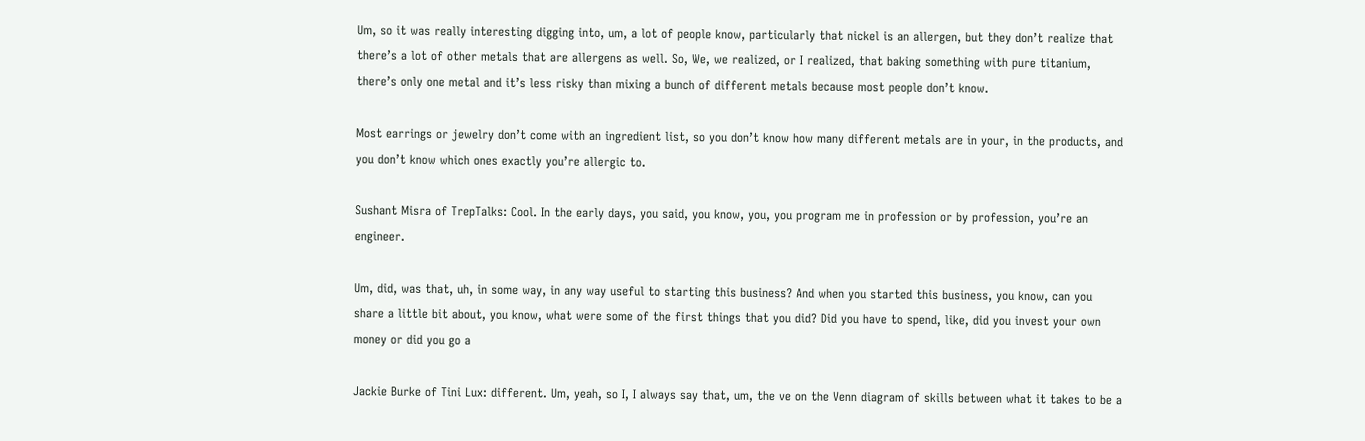Um, so it was really interesting digging into, um, a lot of people know, particularly that nickel is an allergen, but they don’t realize that there’s a lot of other metals that are allergens as well. So, We, we realized, or I realized, that baking something with pure titanium, there’s only one metal and it’s less risky than mixing a bunch of different metals because most people don’t know.

Most earrings or jewelry don’t come with an ingredient list, so you don’t know how many different metals are in your, in the products, and you don’t know which ones exactly you’re allergic to.

Sushant Misra of TrepTalks: Cool. In the early days, you said, you know, you, you program me in profession or by profession, you’re an engineer.

Um, did, was that, uh, in some way, in any way useful to starting this business? And when you started this business, you know, can you share a little bit about, you know, what were some of the first things that you did? Did you have to spend, like, did you invest your own money or did you go a

Jackie Burke of Tini Lux: different. Um, yeah, so I, I always say that, um, the ve on the Venn diagram of skills between what it takes to be a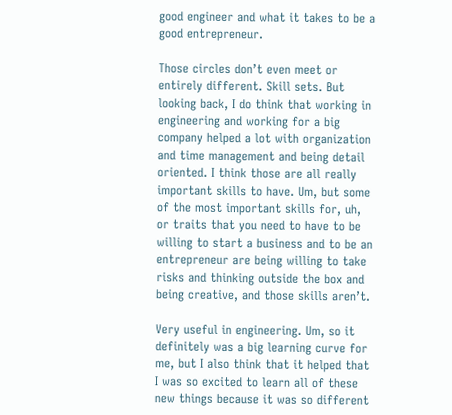good engineer and what it takes to be a good entrepreneur.

Those circles don’t even meet or entirely different. Skill sets. But looking back, I do think that working in engineering and working for a big company helped a lot with organization and time management and being detail oriented. I think those are all really important skills to have. Um, but some of the most important skills for, uh, or traits that you need to have to be willing to start a business and to be an entrepreneur are being willing to take risks and thinking outside the box and being creative, and those skills aren’t.

Very useful in engineering. Um, so it definitely was a big learning curve for me, but I also think that it helped that I was so excited to learn all of these new things because it was so different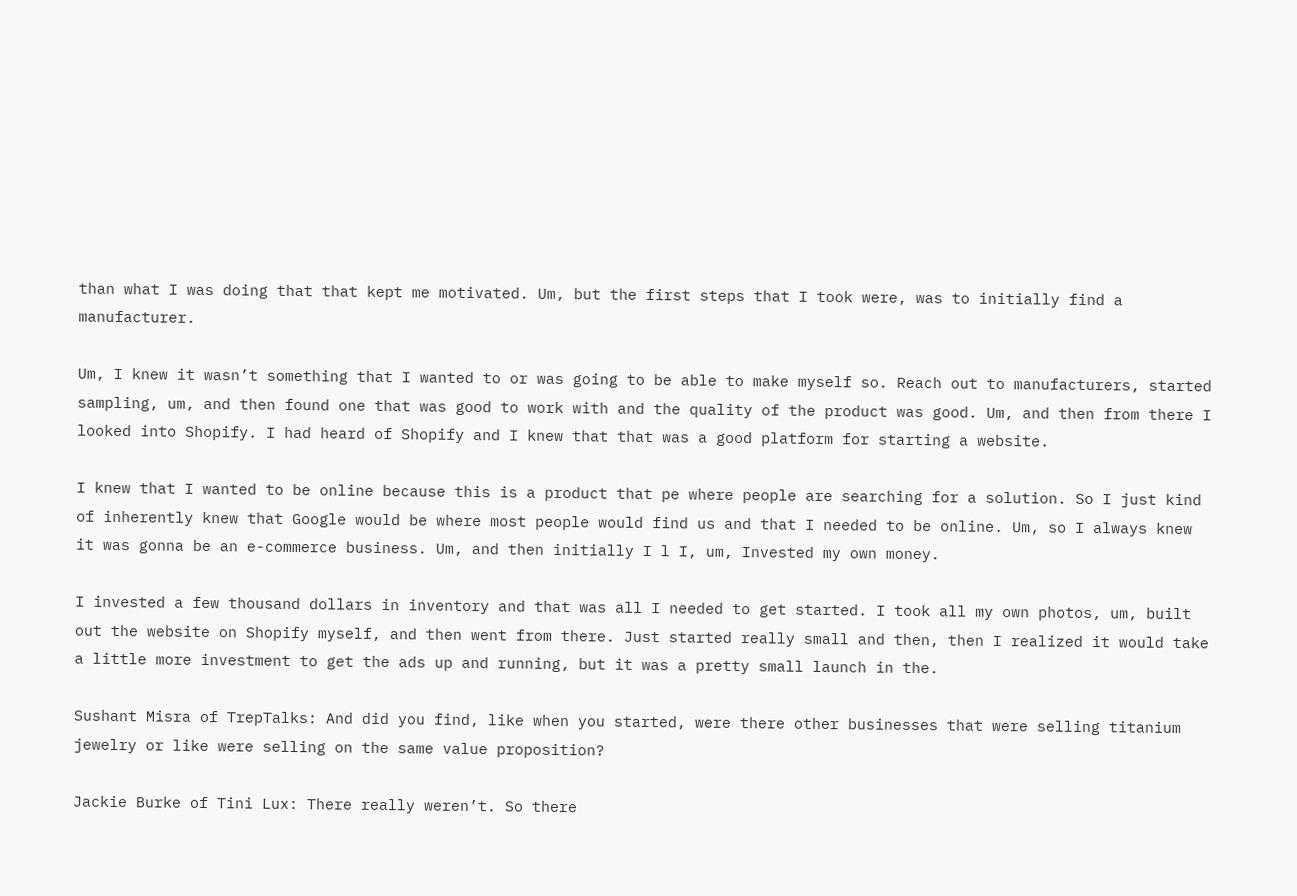than what I was doing that that kept me motivated. Um, but the first steps that I took were, was to initially find a manufacturer.

Um, I knew it wasn’t something that I wanted to or was going to be able to make myself so. Reach out to manufacturers, started sampling, um, and then found one that was good to work with and the quality of the product was good. Um, and then from there I looked into Shopify. I had heard of Shopify and I knew that that was a good platform for starting a website.

I knew that I wanted to be online because this is a product that pe where people are searching for a solution. So I just kind of inherently knew that Google would be where most people would find us and that I needed to be online. Um, so I always knew it was gonna be an e-commerce business. Um, and then initially I l I, um, Invested my own money.

I invested a few thousand dollars in inventory and that was all I needed to get started. I took all my own photos, um, built out the website on Shopify myself, and then went from there. Just started really small and then, then I realized it would take a little more investment to get the ads up and running, but it was a pretty small launch in the.

Sushant Misra of TrepTalks: And did you find, like when you started, were there other businesses that were selling titanium jewelry or like were selling on the same value proposition?

Jackie Burke of Tini Lux: There really weren’t. So there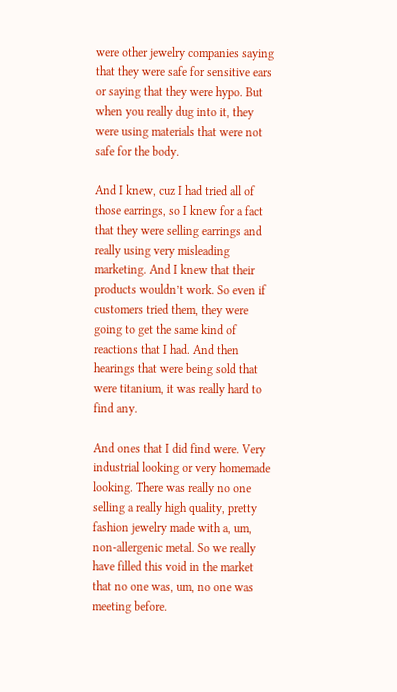were other jewelry companies saying that they were safe for sensitive ears or saying that they were hypo. But when you really dug into it, they were using materials that were not safe for the body.

And I knew, cuz I had tried all of those earrings, so I knew for a fact that they were selling earrings and really using very misleading marketing. And I knew that their products wouldn’t work. So even if customers tried them, they were going to get the same kind of reactions that I had. And then hearings that were being sold that were titanium, it was really hard to find any.

And ones that I did find were. Very industrial looking or very homemade looking. There was really no one selling a really high quality, pretty fashion jewelry made with a, um, non-allergenic metal. So we really have filled this void in the market that no one was, um, no one was meeting before.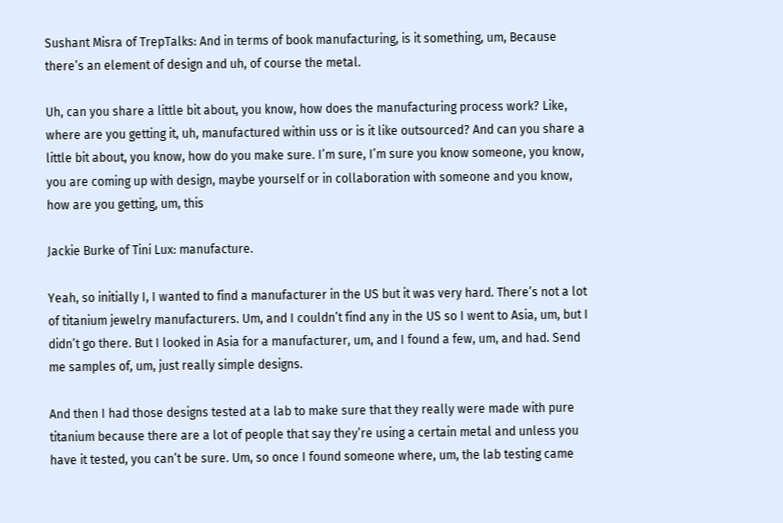Sushant Misra of TrepTalks: And in terms of book manufacturing, is it something, um, Because there’s an element of design and uh, of course the metal.

Uh, can you share a little bit about, you know, how does the manufacturing process work? Like, where are you getting it, uh, manufactured within uss or is it like outsourced? And can you share a little bit about, you know, how do you make sure. I’m sure, I’m sure you know someone, you know, you are coming up with design, maybe yourself or in collaboration with someone and you know, how are you getting, um, this

Jackie Burke of Tini Lux: manufacture.

Yeah, so initially I, I wanted to find a manufacturer in the US but it was very hard. There’s not a lot of titanium jewelry manufacturers. Um, and I couldn’t find any in the US so I went to Asia, um, but I didn’t go there. But I looked in Asia for a manufacturer, um, and I found a few, um, and had. Send me samples of, um, just really simple designs.

And then I had those designs tested at a lab to make sure that they really were made with pure titanium because there are a lot of people that say they’re using a certain metal and unless you have it tested, you can’t be sure. Um, so once I found someone where, um, the lab testing came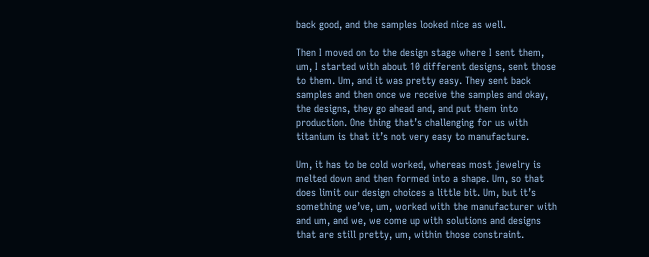back good, and the samples looked nice as well.

Then I moved on to the design stage where I sent them, um, I started with about 10 different designs, sent those to them. Um, and it was pretty easy. They sent back samples and then once we receive the samples and okay, the designs, they go ahead and, and put them into production. One thing that’s challenging for us with titanium is that it’s not very easy to manufacture.

Um, it has to be cold worked, whereas most jewelry is melted down and then formed into a shape. Um, so that does limit our design choices a little bit. Um, but it’s something we’ve, um, worked with the manufacturer with and um, and we, we come up with solutions and designs that are still pretty, um, within those constraint.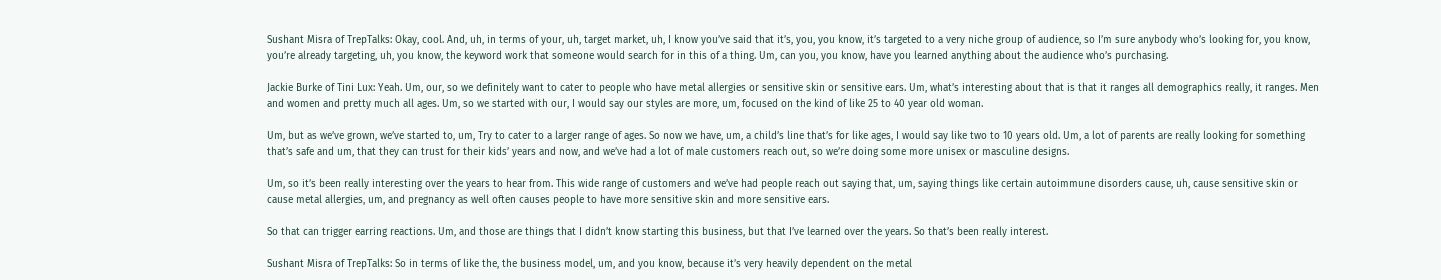Sushant Misra of TrepTalks: Okay, cool. And, uh, in terms of your, uh, target market, uh, I know you’ve said that it’s, you, you know, it’s targeted to a very niche group of audience, so I’m sure anybody who’s looking for, you know, you’re already targeting, uh, you know, the keyword work that someone would search for in this of a thing. Um, can you, you know, have you learned anything about the audience who’s purchasing.

Jackie Burke of Tini Lux: Yeah. Um, our, so we definitely want to cater to people who have metal allergies or sensitive skin or sensitive ears. Um, what’s interesting about that is that it ranges all demographics really, it ranges. Men and women and pretty much all ages. Um, so we started with our, I would say our styles are more, um, focused on the kind of like 25 to 40 year old woman.

Um, but as we’ve grown, we’ve started to, um, Try to cater to a larger range of ages. So now we have, um, a child’s line that’s for like ages, I would say like two to 10 years old. Um, a lot of parents are really looking for something that’s safe and um, that they can trust for their kids’ years and now, and we’ve had a lot of male customers reach out, so we’re doing some more unisex or masculine designs.

Um, so it’s been really interesting over the years to hear from. This wide range of customers and we’ve had people reach out saying that, um, saying things like certain autoimmune disorders cause, uh, cause sensitive skin or cause metal allergies, um, and pregnancy as well often causes people to have more sensitive skin and more sensitive ears.

So that can trigger earring reactions. Um, and those are things that I didn’t know starting this business, but that I’ve learned over the years. So that’s been really interest.

Sushant Misra of TrepTalks: So in terms of like the, the business model, um, and you know, because it’s very heavily dependent on the metal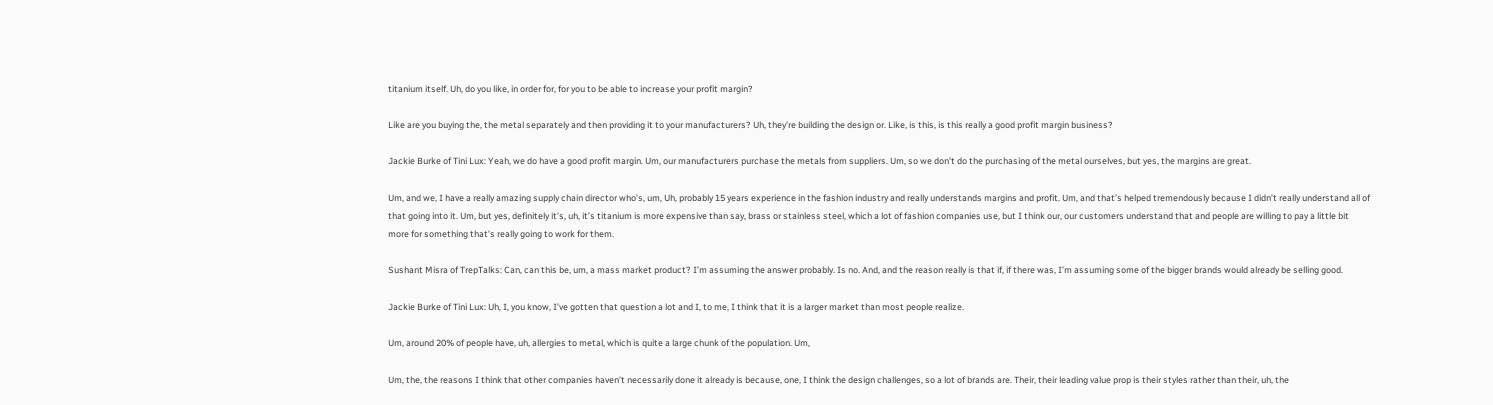titanium itself. Uh, do you like, in order for, for you to be able to increase your profit margin?

Like are you buying the, the metal separately and then providing it to your manufacturers? Uh, they’re building the design or. Like, is this, is this really a good profit margin business?

Jackie Burke of Tini Lux: Yeah, we do have a good profit margin. Um, our manufacturers purchase the metals from suppliers. Um, so we don’t do the purchasing of the metal ourselves, but yes, the margins are great.

Um, and we, I have a really amazing supply chain director who’s, um, Uh, probably 15 years experience in the fashion industry and really understands margins and profit. Um, and that’s helped tremendously because I didn’t really understand all of that going into it. Um, but yes, definitely it’s, uh, it’s titanium is more expensive than say, brass or stainless steel, which a lot of fashion companies use, but I think our, our customers understand that and people are willing to pay a little bit more for something that’s really going to work for them.

Sushant Misra of TrepTalks: Can, can this be, um, a mass market product? I’m assuming the answer probably. Is no. And, and the reason really is that if, if there was, I’m assuming some of the bigger brands would already be selling good.

Jackie Burke of Tini Lux: Uh, I, you know, I’ve gotten that question a lot and I, to me, I think that it is a larger market than most people realize.

Um, around 20% of people have, uh, allergies to metal, which is quite a large chunk of the population. Um,

Um, the, the reasons I think that other companies haven’t necessarily done it already is because, one, I think the design challenges, so a lot of brands are. Their, their leading value prop is their styles rather than their, uh, the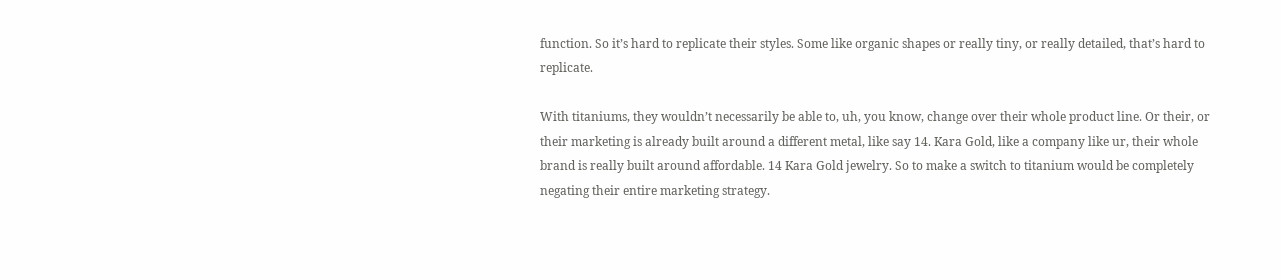function. So it’s hard to replicate their styles. Some like organic shapes or really tiny, or really detailed, that’s hard to replicate.

With titaniums, they wouldn’t necessarily be able to, uh, you know, change over their whole product line. Or their, or their marketing is already built around a different metal, like say 14. Kara Gold, like a company like ur, their whole brand is really built around affordable. 14 Kara Gold jewelry. So to make a switch to titanium would be completely negating their entire marketing strategy.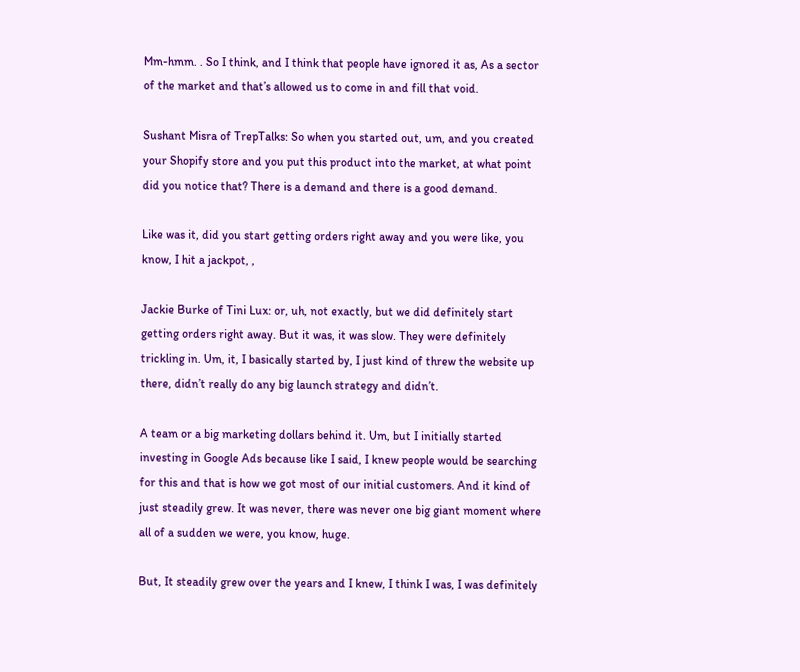Mm-hmm. . So I think, and I think that people have ignored it as, As a sector of the market and that’s allowed us to come in and fill that void.

Sushant Misra of TrepTalks: So when you started out, um, and you created your Shopify store and you put this product into the market, at what point did you notice that? There is a demand and there is a good demand.

Like was it, did you start getting orders right away and you were like, you know, I hit a jackpot, ,

Jackie Burke of Tini Lux: or, uh, not exactly, but we did definitely start getting orders right away. But it was, it was slow. They were definitely trickling in. Um, it, I basically started by, I just kind of threw the website up there, didn’t really do any big launch strategy and didn’t.

A team or a big marketing dollars behind it. Um, but I initially started investing in Google Ads because like I said, I knew people would be searching for this and that is how we got most of our initial customers. And it kind of just steadily grew. It was never, there was never one big giant moment where all of a sudden we were, you know, huge.

But, It steadily grew over the years and I knew, I think I was, I was definitely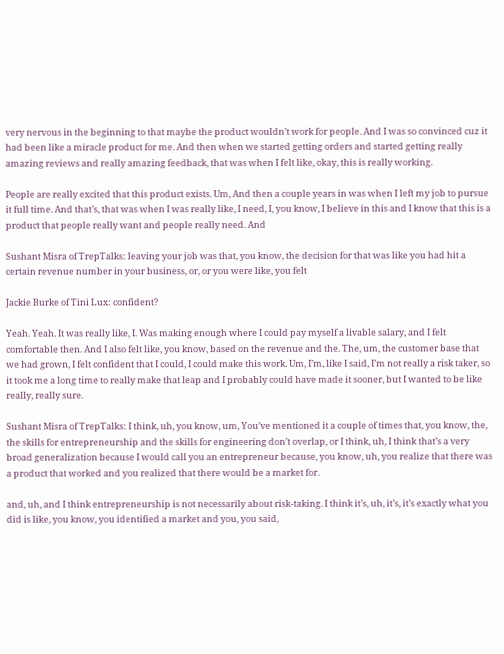very nervous in the beginning to that maybe the product wouldn’t work for people. And I was so convinced cuz it had been like a miracle product for me. And then when we started getting orders and started getting really amazing reviews and really amazing feedback, that was when I felt like, okay, this is really working.

People are really excited that this product exists. Um, And then a couple years in was when I left my job to pursue it full time. And that’s, that was when I was really like, I need, I, you know, I believe in this and I know that this is a product that people really want and people really need. And

Sushant Misra of TrepTalks: leaving your job was that, you know, the decision for that was like you had hit a certain revenue number in your business, or, or you were like, you felt

Jackie Burke of Tini Lux: confident?

Yeah. Yeah. It was really like, I. Was making enough where I could pay myself a livable salary, and I felt comfortable then. And I also felt like, you know, based on the revenue and the. The, um, the customer base that we had grown, I felt confident that I could, I could make this work. Um, I’m, like I said, I’m not really a risk taker, so it took me a long time to really make that leap and I probably could have made it sooner, but I wanted to be like really, really sure.

Sushant Misra of TrepTalks: I think, uh, you know, um, You’ve mentioned it a couple of times that, you know, the, the skills for entrepreneurship and the skills for engineering don’t overlap, or I think, uh, I think that’s a very broad generalization because I would call you an entrepreneur because, you know, uh, you realize that there was a product that worked and you realized that there would be a market for.

and, uh, and I think entrepreneurship is not necessarily about risk-taking. I think it’s, uh, it’s, it’s exactly what you did is like, you know, you identified a market and you, you said,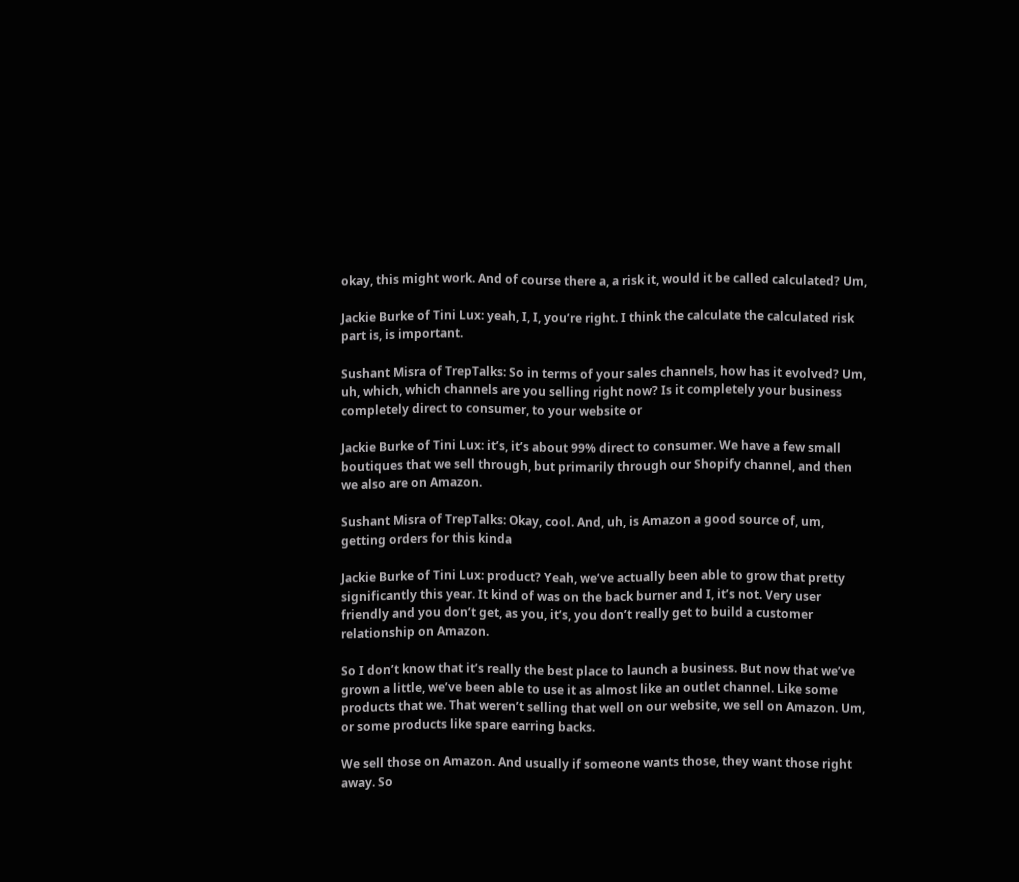okay, this might work. And of course there a, a risk it, would it be called calculated? Um,

Jackie Burke of Tini Lux: yeah, I, I, you’re right. I think the calculate the calculated risk part is, is important.

Sushant Misra of TrepTalks: So in terms of your sales channels, how has it evolved? Um, uh, which, which channels are you selling right now? Is it completely your business completely direct to consumer, to your website or

Jackie Burke of Tini Lux: it’s, it’s about 99% direct to consumer. We have a few small boutiques that we sell through, but primarily through our Shopify channel, and then we also are on Amazon.

Sushant Misra of TrepTalks: Okay, cool. And, uh, is Amazon a good source of, um, getting orders for this kinda

Jackie Burke of Tini Lux: product? Yeah, we’ve actually been able to grow that pretty significantly this year. It kind of was on the back burner and I, it’s not. Very user friendly and you don’t get, as you, it’s, you don’t really get to build a customer relationship on Amazon.

So I don’t know that it’s really the best place to launch a business. But now that we’ve grown a little, we’ve been able to use it as almost like an outlet channel. Like some products that we. That weren’t selling that well on our website, we sell on Amazon. Um, or some products like spare earring backs.

We sell those on Amazon. And usually if someone wants those, they want those right away. So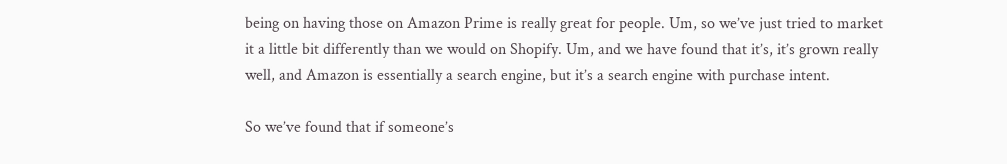being on having those on Amazon Prime is really great for people. Um, so we’ve just tried to market it a little bit differently than we would on Shopify. Um, and we have found that it’s, it’s grown really well, and Amazon is essentially a search engine, but it’s a search engine with purchase intent.

So we’ve found that if someone’s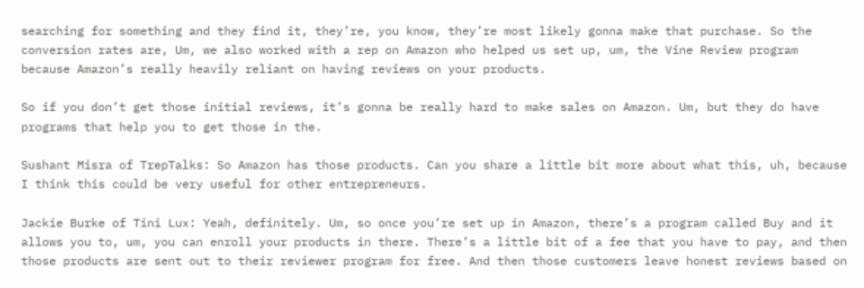searching for something and they find it, they’re, you know, they’re most likely gonna make that purchase. So the conversion rates are, Um, we also worked with a rep on Amazon who helped us set up, um, the Vine Review program because Amazon’s really heavily reliant on having reviews on your products.

So if you don’t get those initial reviews, it’s gonna be really hard to make sales on Amazon. Um, but they do have programs that help you to get those in the.

Sushant Misra of TrepTalks: So Amazon has those products. Can you share a little bit more about what this, uh, because I think this could be very useful for other entrepreneurs.

Jackie Burke of Tini Lux: Yeah, definitely. Um, so once you’re set up in Amazon, there’s a program called Buy and it allows you to, um, you can enroll your products in there. There’s a little bit of a fee that you have to pay, and then those products are sent out to their reviewer program for free. And then those customers leave honest reviews based on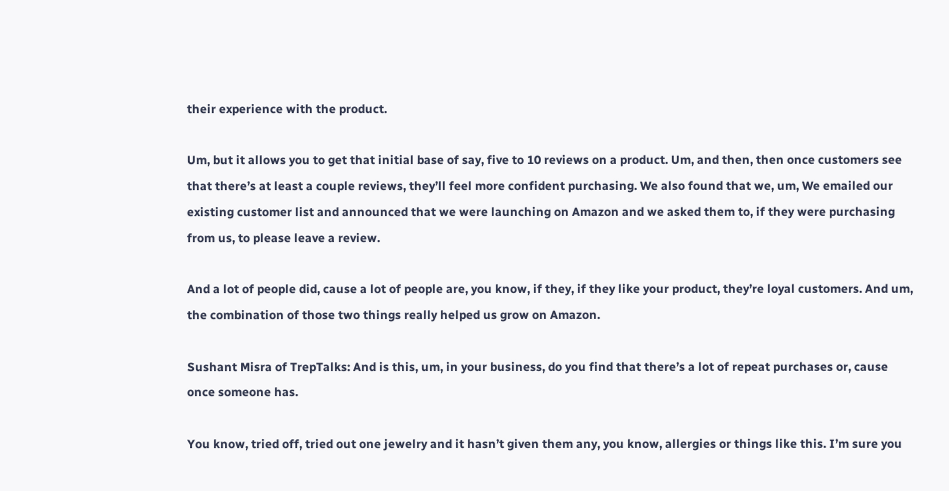their experience with the product.

Um, but it allows you to get that initial base of say, five to 10 reviews on a product. Um, and then, then once customers see that there’s at least a couple reviews, they’ll feel more confident purchasing. We also found that we, um, We emailed our existing customer list and announced that we were launching on Amazon and we asked them to, if they were purchasing from us, to please leave a review.

And a lot of people did, cause a lot of people are, you know, if they, if they like your product, they’re loyal customers. And um, the combination of those two things really helped us grow on Amazon.

Sushant Misra of TrepTalks: And is this, um, in your business, do you find that there’s a lot of repeat purchases or, cause once someone has.

You know, tried off, tried out one jewelry and it hasn’t given them any, you know, allergies or things like this. I’m sure you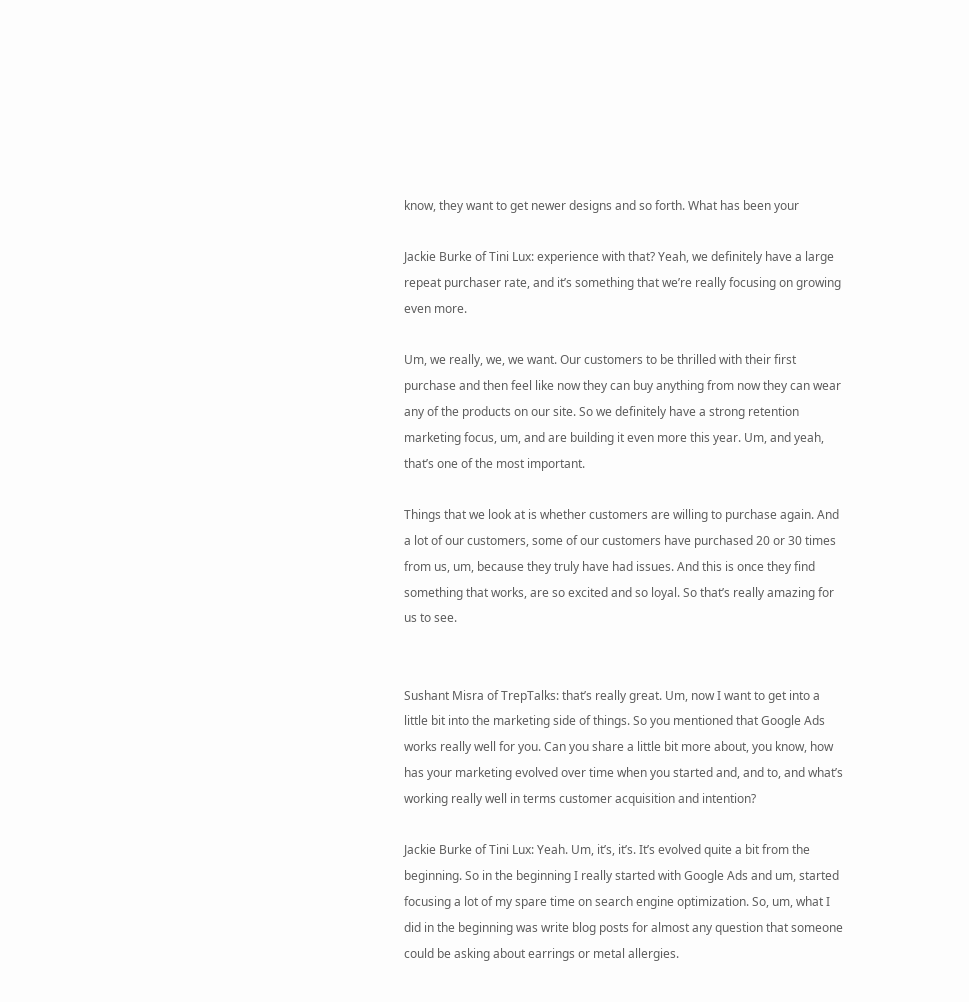know, they want to get newer designs and so forth. What has been your

Jackie Burke of Tini Lux: experience with that? Yeah, we definitely have a large repeat purchaser rate, and it’s something that we’re really focusing on growing even more.

Um, we really, we, we want. Our customers to be thrilled with their first purchase and then feel like now they can buy anything from now they can wear any of the products on our site. So we definitely have a strong retention marketing focus, um, and are building it even more this year. Um, and yeah, that’s one of the most important.

Things that we look at is whether customers are willing to purchase again. And a lot of our customers, some of our customers have purchased 20 or 30 times from us, um, because they truly have had issues. And this is once they find something that works, are so excited and so loyal. So that’s really amazing for us to see.


Sushant Misra of TrepTalks: that’s really great. Um, now I want to get into a little bit into the marketing side of things. So you mentioned that Google Ads works really well for you. Can you share a little bit more about, you know, how has your marketing evolved over time when you started and, and to, and what’s working really well in terms customer acquisition and intention?

Jackie Burke of Tini Lux: Yeah. Um, it’s, it’s. It’s evolved quite a bit from the beginning. So in the beginning I really started with Google Ads and um, started focusing a lot of my spare time on search engine optimization. So, um, what I did in the beginning was write blog posts for almost any question that someone could be asking about earrings or metal allergies.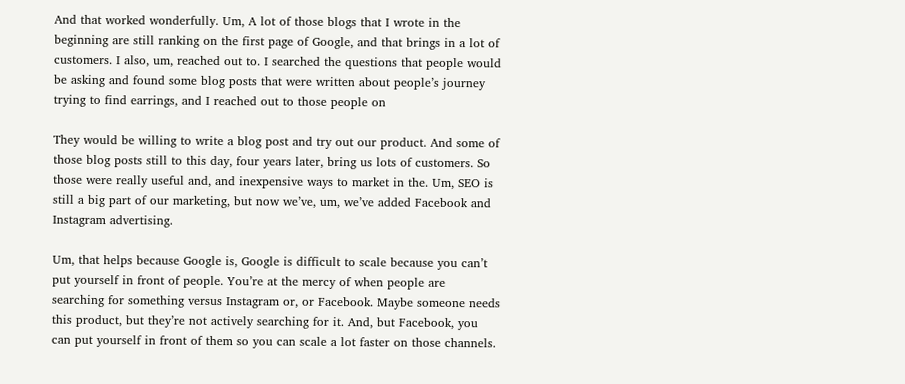And that worked wonderfully. Um, A lot of those blogs that I wrote in the beginning are still ranking on the first page of Google, and that brings in a lot of customers. I also, um, reached out to. I searched the questions that people would be asking and found some blog posts that were written about people’s journey trying to find earrings, and I reached out to those people on

They would be willing to write a blog post and try out our product. And some of those blog posts still to this day, four years later, bring us lots of customers. So those were really useful and, and inexpensive ways to market in the. Um, SEO is still a big part of our marketing, but now we’ve, um, we’ve added Facebook and Instagram advertising.

Um, that helps because Google is, Google is difficult to scale because you can’t put yourself in front of people. You’re at the mercy of when people are searching for something versus Instagram or, or Facebook. Maybe someone needs this product, but they’re not actively searching for it. And, but Facebook, you can put yourself in front of them so you can scale a lot faster on those channels.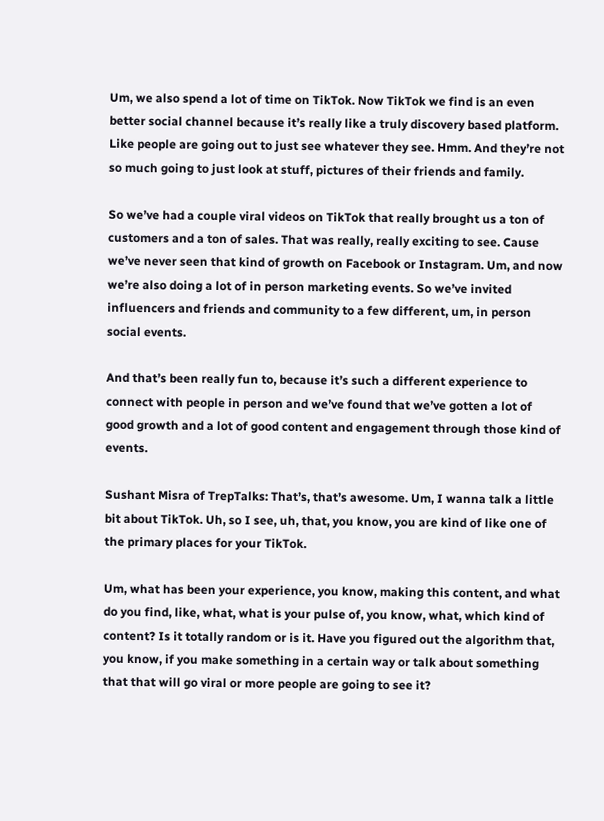Um, we also spend a lot of time on TikTok. Now TikTok we find is an even better social channel because it’s really like a truly discovery based platform. Like people are going out to just see whatever they see. Hmm. And they’re not so much going to just look at stuff, pictures of their friends and family.

So we’ve had a couple viral videos on TikTok that really brought us a ton of customers and a ton of sales. That was really, really exciting to see. Cause we’ve never seen that kind of growth on Facebook or Instagram. Um, and now we’re also doing a lot of in person marketing events. So we’ve invited influencers and friends and community to a few different, um, in person social events.

And that’s been really fun to, because it’s such a different experience to connect with people in person and we’ve found that we’ve gotten a lot of good growth and a lot of good content and engagement through those kind of events.

Sushant Misra of TrepTalks: That’s, that’s awesome. Um, I wanna talk a little bit about TikTok. Uh, so I see, uh, that, you know, you are kind of like one of the primary places for your TikTok.

Um, what has been your experience, you know, making this content, and what do you find, like, what, what is your pulse of, you know, what, which kind of content? Is it totally random or is it. Have you figured out the algorithm that, you know, if you make something in a certain way or talk about something that that will go viral or more people are going to see it?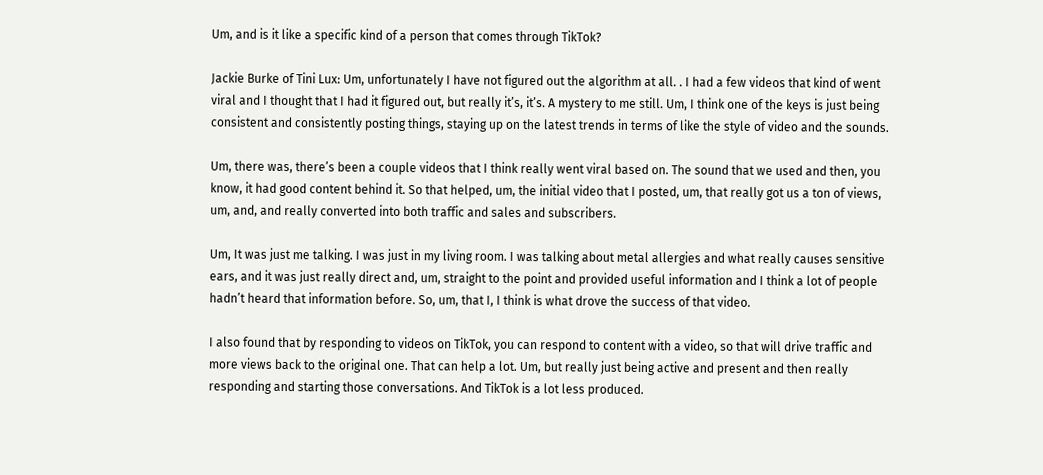Um, and is it like a specific kind of a person that comes through TikTok?

Jackie Burke of Tini Lux: Um, unfortunately I have not figured out the algorithm at all. . I had a few videos that kind of went viral and I thought that I had it figured out, but really it’s, it’s. A mystery to me still. Um, I think one of the keys is just being consistent and consistently posting things, staying up on the latest trends in terms of like the style of video and the sounds.

Um, there was, there’s been a couple videos that I think really went viral based on. The sound that we used and then, you know, it had good content behind it. So that helped, um, the initial video that I posted, um, that really got us a ton of views, um, and, and really converted into both traffic and sales and subscribers.

Um, It was just me talking. I was just in my living room. I was talking about metal allergies and what really causes sensitive ears, and it was just really direct and, um, straight to the point and provided useful information and I think a lot of people hadn’t heard that information before. So, um, that I, I think is what drove the success of that video.

I also found that by responding to videos on TikTok, you can respond to content with a video, so that will drive traffic and more views back to the original one. That can help a lot. Um, but really just being active and present and then really responding and starting those conversations. And TikTok is a lot less produced.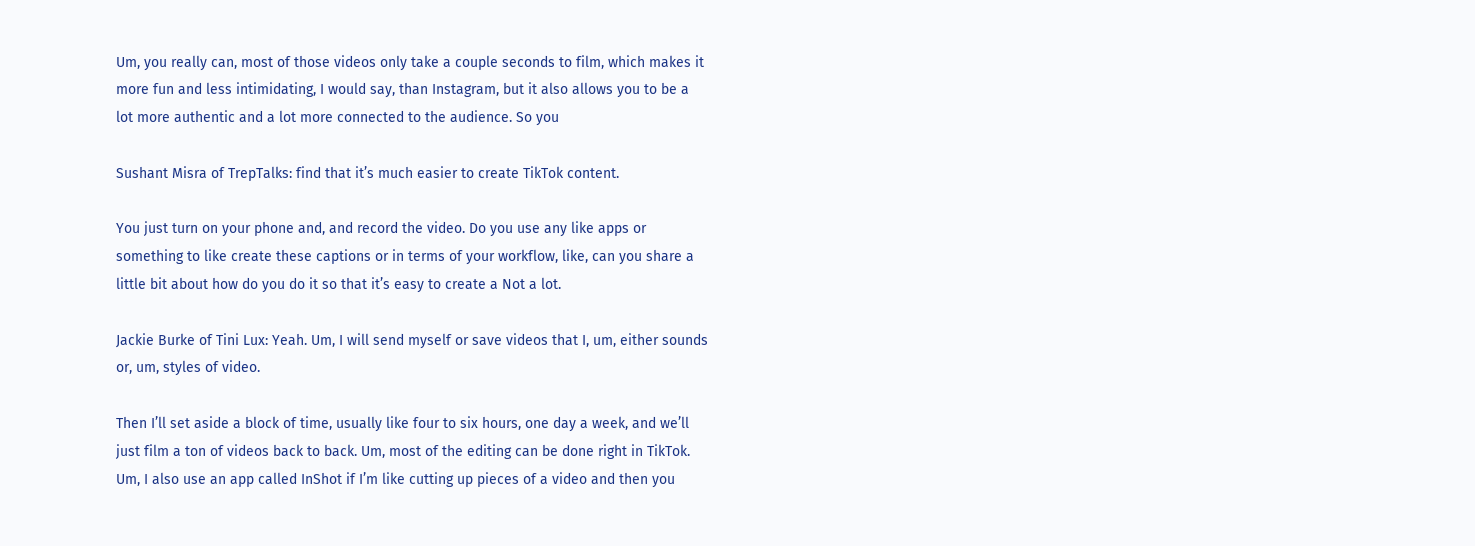Um, you really can, most of those videos only take a couple seconds to film, which makes it more fun and less intimidating, I would say, than Instagram, but it also allows you to be a lot more authentic and a lot more connected to the audience. So you

Sushant Misra of TrepTalks: find that it’s much easier to create TikTok content.

You just turn on your phone and, and record the video. Do you use any like apps or something to like create these captions or in terms of your workflow, like, can you share a little bit about how do you do it so that it’s easy to create a Not a lot.

Jackie Burke of Tini Lux: Yeah. Um, I will send myself or save videos that I, um, either sounds or, um, styles of video.

Then I’ll set aside a block of time, usually like four to six hours, one day a week, and we’ll just film a ton of videos back to back. Um, most of the editing can be done right in TikTok. Um, I also use an app called InShot if I’m like cutting up pieces of a video and then you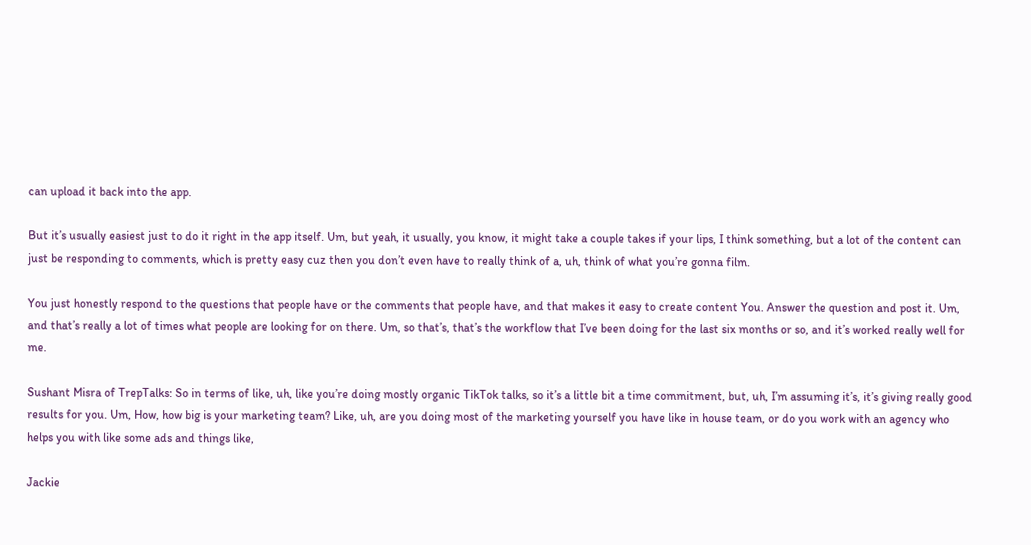can upload it back into the app.

But it’s usually easiest just to do it right in the app itself. Um, but yeah, it usually, you know, it might take a couple takes if your lips, I think something, but a lot of the content can just be responding to comments, which is pretty easy cuz then you don’t even have to really think of a, uh, think of what you’re gonna film.

You just honestly respond to the questions that people have or the comments that people have, and that makes it easy to create content You. Answer the question and post it. Um, and that’s really a lot of times what people are looking for on there. Um, so that’s, that’s the workflow that I’ve been doing for the last six months or so, and it’s worked really well for me.

Sushant Misra of TrepTalks: So in terms of like, uh, like you’re doing mostly organic TikTok talks, so it’s a little bit a time commitment, but, uh, I’m assuming it’s, it’s giving really good results for you. Um, How, how big is your marketing team? Like, uh, are you doing most of the marketing yourself you have like in house team, or do you work with an agency who helps you with like some ads and things like,

Jackie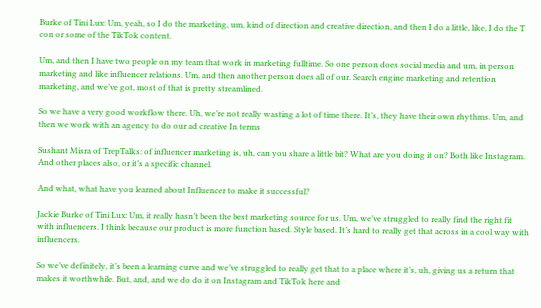Burke of Tini Lux: Um, yeah, so I do the marketing, um, kind of direction and creative direction, and then I do a little, like, I do the T con or some of the TikTok content.

Um, and then I have two people on my team that work in marketing fulltime. So one person does social media and um, in person marketing and like influencer relations. Um, and then another person does all of our. Search engine marketing and retention marketing, and we’ve got, most of that is pretty streamlined.

So we have a very good workflow there. Uh, we’re not really wasting a lot of time there. It’s, they have their own rhythms. Um, and then we work with an agency to do our ad creative In terms

Sushant Misra of TrepTalks: of influencer marketing is, uh, can you share a little bit? What are you doing it on? Both like Instagram. And other places also, or it’s a specific channel.

And what, what have you learned about Influencer to make it successful?

Jackie Burke of Tini Lux: Um, it really hasn’t been the best marketing source for us. Um, we’ve struggled to really find the right fit with influencers. I think because our product is more function based. Style based. It’s hard to really get that across in a cool way with influencers.

So we’ve definitely, it’s been a learning curve and we’ve struggled to really get that to a place where it’s, uh, giving us a return that makes it worthwhile. But, and, and we do do it on Instagram and TikTok here and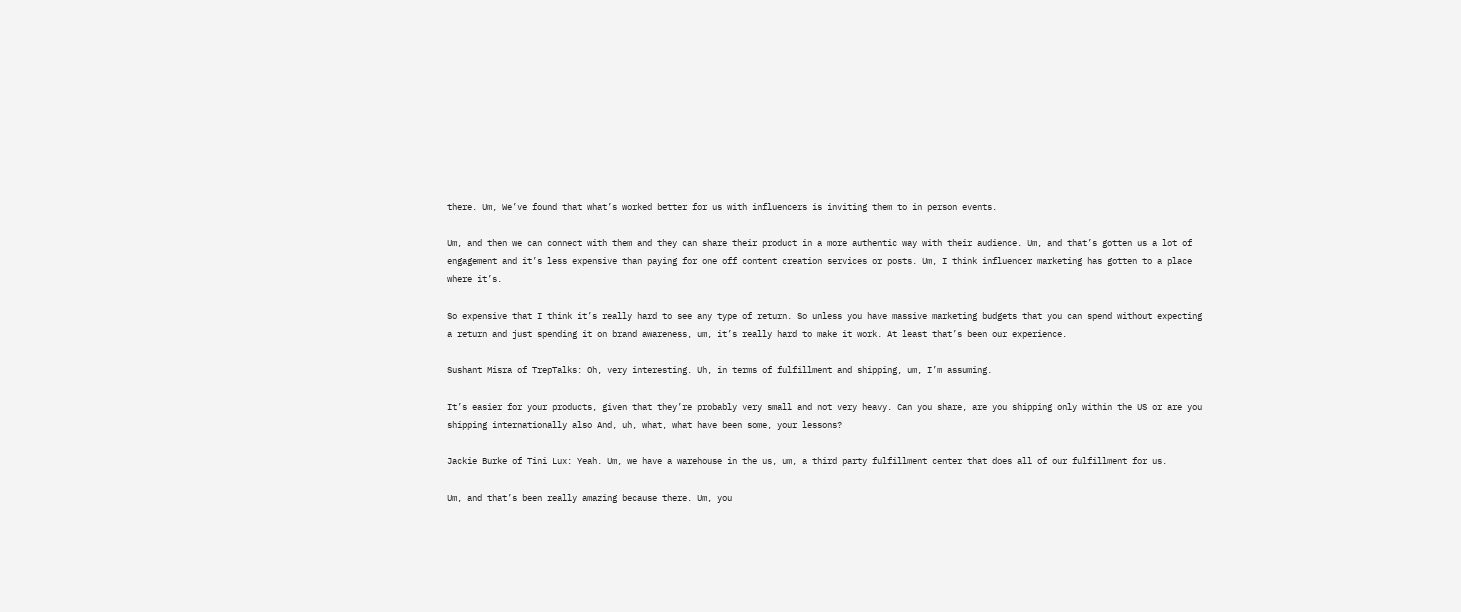there. Um, We’ve found that what’s worked better for us with influencers is inviting them to in person events.

Um, and then we can connect with them and they can share their product in a more authentic way with their audience. Um, and that’s gotten us a lot of engagement and it’s less expensive than paying for one off content creation services or posts. Um, I think influencer marketing has gotten to a place where it’s.

So expensive that I think it’s really hard to see any type of return. So unless you have massive marketing budgets that you can spend without expecting a return and just spending it on brand awareness, um, it’s really hard to make it work. At least that’s been our experience.

Sushant Misra of TrepTalks: Oh, very interesting. Uh, in terms of fulfillment and shipping, um, I’m assuming.

It’s easier for your products, given that they’re probably very small and not very heavy. Can you share, are you shipping only within the US or are you shipping internationally also And, uh, what, what have been some, your lessons?

Jackie Burke of Tini Lux: Yeah. Um, we have a warehouse in the us, um, a third party fulfillment center that does all of our fulfillment for us.

Um, and that’s been really amazing because there. Um, you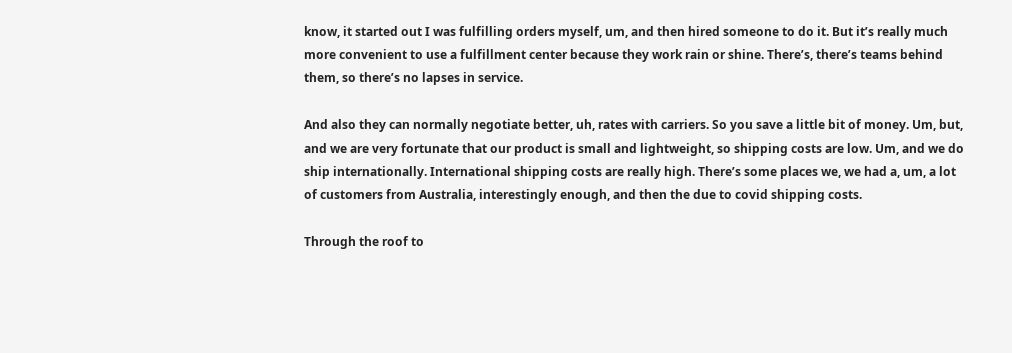know, it started out I was fulfilling orders myself, um, and then hired someone to do it. But it’s really much more convenient to use a fulfillment center because they work rain or shine. There’s, there’s teams behind them, so there’s no lapses in service.

And also they can normally negotiate better, uh, rates with carriers. So you save a little bit of money. Um, but, and we are very fortunate that our product is small and lightweight, so shipping costs are low. Um, and we do ship internationally. International shipping costs are really high. There’s some places we, we had a, um, a lot of customers from Australia, interestingly enough, and then the due to covid shipping costs.

Through the roof to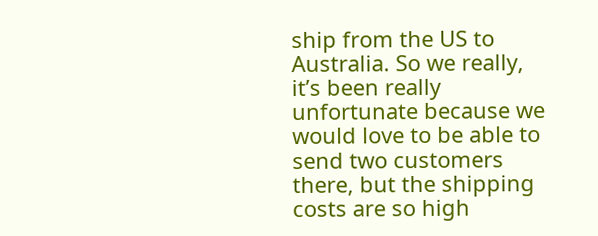ship from the US to Australia. So we really, it’s been really unfortunate because we would love to be able to send two customers there, but the shipping costs are so high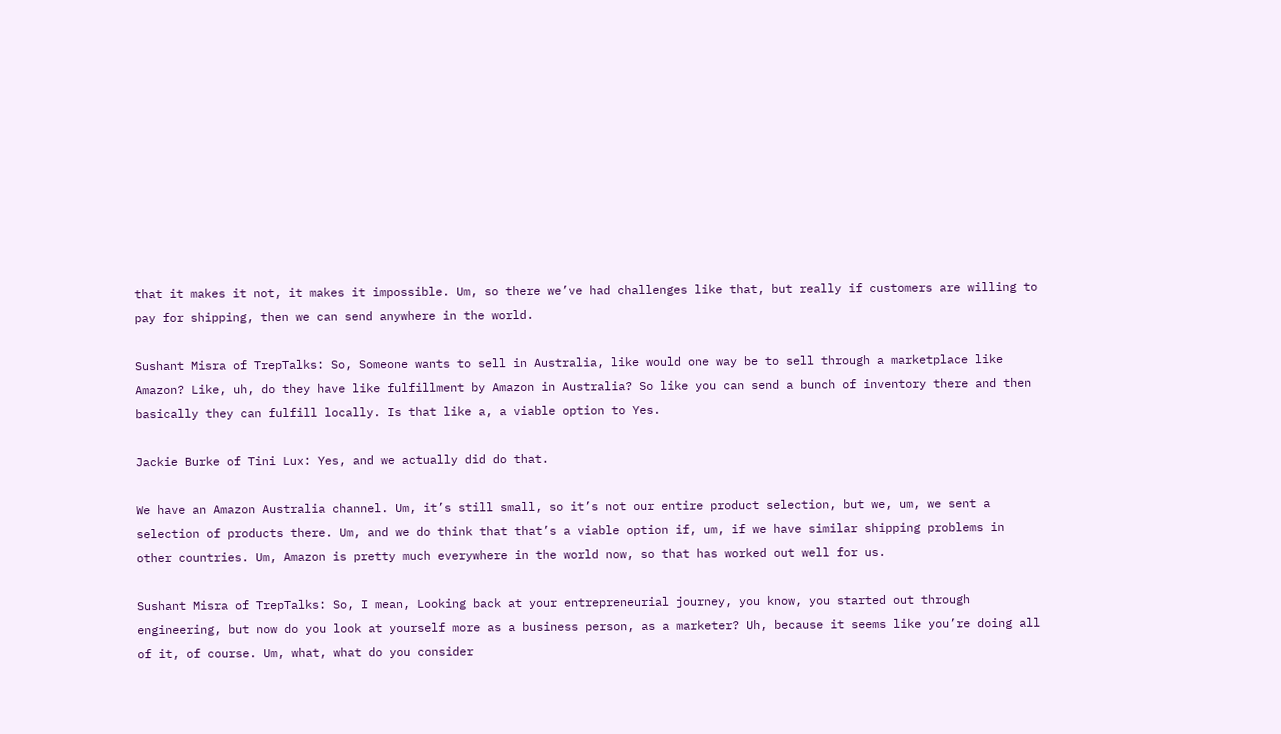that it makes it not, it makes it impossible. Um, so there we’ve had challenges like that, but really if customers are willing to pay for shipping, then we can send anywhere in the world.

Sushant Misra of TrepTalks: So, Someone wants to sell in Australia, like would one way be to sell through a marketplace like Amazon? Like, uh, do they have like fulfillment by Amazon in Australia? So like you can send a bunch of inventory there and then basically they can fulfill locally. Is that like a, a viable option to Yes.

Jackie Burke of Tini Lux: Yes, and we actually did do that.

We have an Amazon Australia channel. Um, it’s still small, so it’s not our entire product selection, but we, um, we sent a selection of products there. Um, and we do think that that’s a viable option if, um, if we have similar shipping problems in other countries. Um, Amazon is pretty much everywhere in the world now, so that has worked out well for us.

Sushant Misra of TrepTalks: So, I mean, Looking back at your entrepreneurial journey, you know, you started out through engineering, but now do you look at yourself more as a business person, as a marketer? Uh, because it seems like you’re doing all of it, of course. Um, what, what do you consider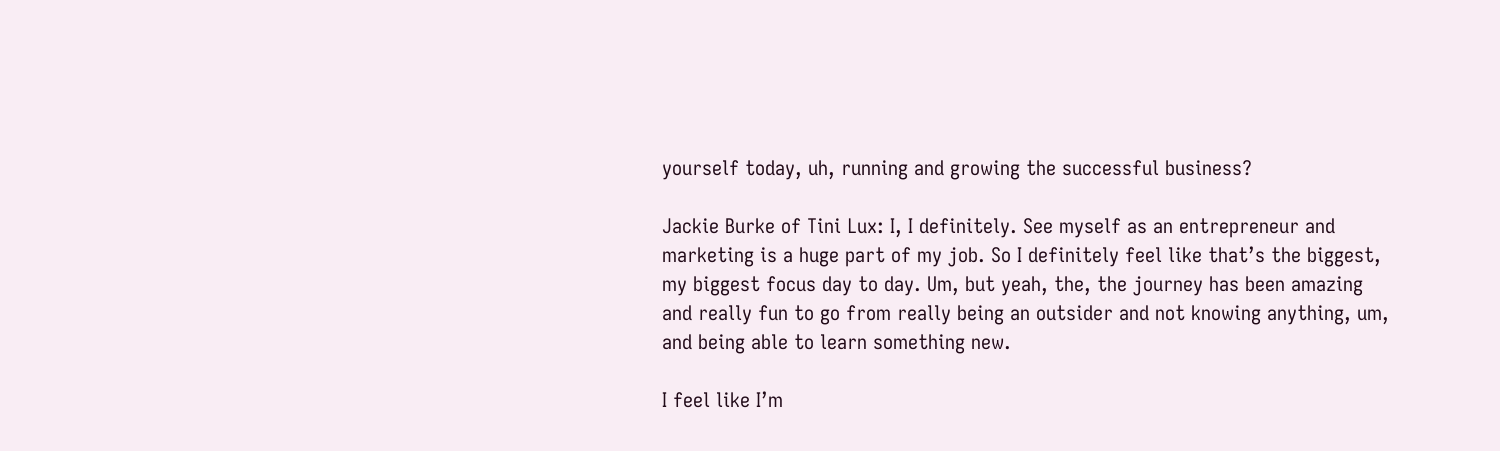yourself today, uh, running and growing the successful business?

Jackie Burke of Tini Lux: I, I definitely. See myself as an entrepreneur and marketing is a huge part of my job. So I definitely feel like that’s the biggest, my biggest focus day to day. Um, but yeah, the, the journey has been amazing and really fun to go from really being an outsider and not knowing anything, um, and being able to learn something new.

I feel like I’m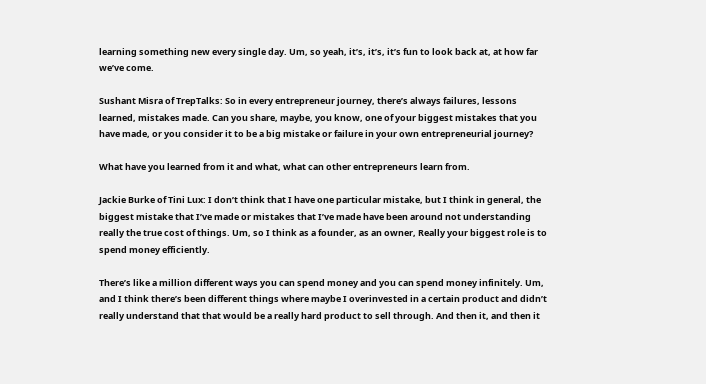learning something new every single day. Um, so yeah, it’s, it’s, it’s fun to look back at, at how far we’ve come.

Sushant Misra of TrepTalks: So in every entrepreneur journey, there’s always failures, lessons learned, mistakes made. Can you share, maybe, you know, one of your biggest mistakes that you have made, or you consider it to be a big mistake or failure in your own entrepreneurial journey?

What have you learned from it and what, what can other entrepreneurs learn from.

Jackie Burke of Tini Lux: I don’t think that I have one particular mistake, but I think in general, the biggest mistake that I’ve made or mistakes that I’ve made have been around not understanding really the true cost of things. Um, so I think as a founder, as an owner, Really your biggest role is to spend money efficiently.

There’s like a million different ways you can spend money and you can spend money infinitely. Um, and I think there’s been different things where maybe I overinvested in a certain product and didn’t really understand that that would be a really hard product to sell through. And then it, and then it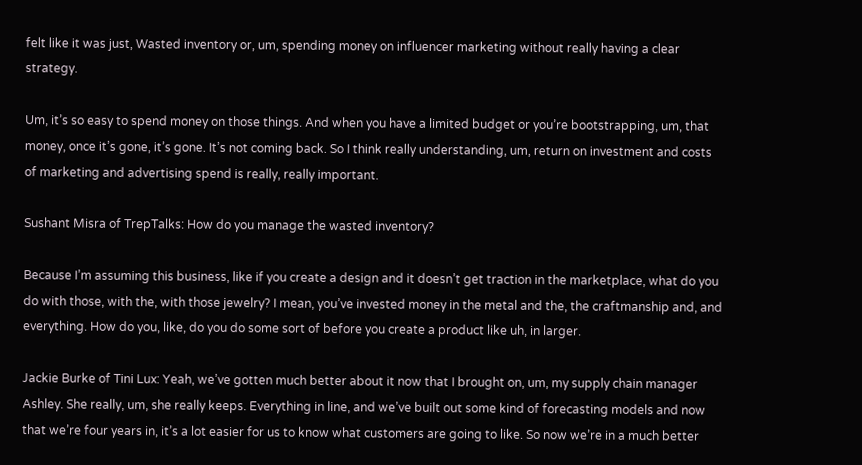felt like it was just, Wasted inventory or, um, spending money on influencer marketing without really having a clear strategy.

Um, it’s so easy to spend money on those things. And when you have a limited budget or you’re bootstrapping, um, that money, once it’s gone, it’s gone. It’s not coming back. So I think really understanding, um, return on investment and costs of marketing and advertising spend is really, really important.

Sushant Misra of TrepTalks: How do you manage the wasted inventory?

Because I’m assuming this business, like if you create a design and it doesn’t get traction in the marketplace, what do you do with those, with the, with those jewelry? I mean, you’ve invested money in the metal and the, the craftmanship and, and everything. How do you, like, do you do some sort of before you create a product like uh, in larger.

Jackie Burke of Tini Lux: Yeah, we’ve gotten much better about it now that I brought on, um, my supply chain manager Ashley. She really, um, she really keeps. Everything in line, and we’ve built out some kind of forecasting models and now that we’re four years in, it’s a lot easier for us to know what customers are going to like. So now we’re in a much better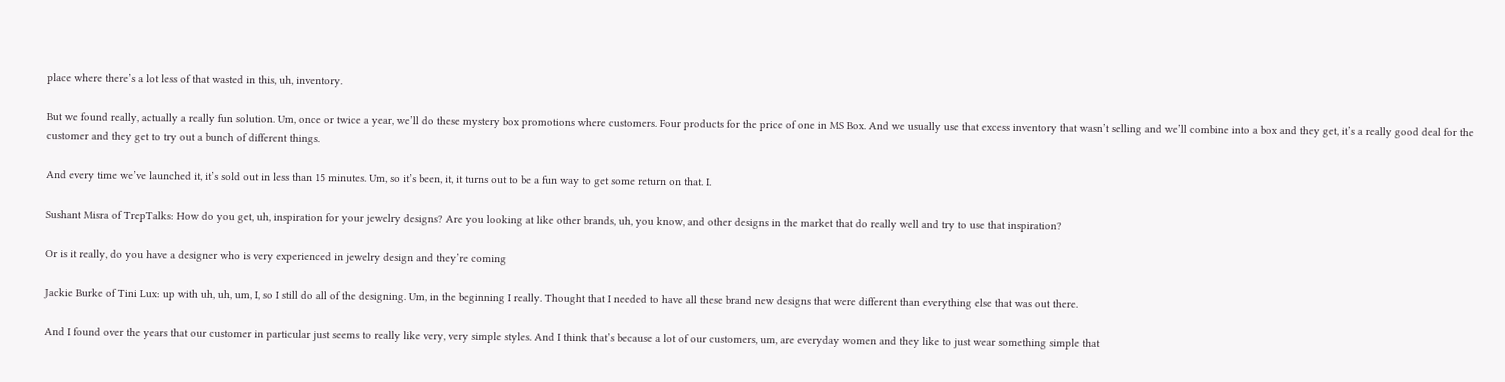place where there’s a lot less of that wasted in this, uh, inventory.

But we found really, actually a really fun solution. Um, once or twice a year, we’ll do these mystery box promotions where customers. Four products for the price of one in MS Box. And we usually use that excess inventory that wasn’t selling and we’ll combine into a box and they get, it’s a really good deal for the customer and they get to try out a bunch of different things.

And every time we’ve launched it, it’s sold out in less than 15 minutes. Um, so it’s been, it, it turns out to be a fun way to get some return on that. I.

Sushant Misra of TrepTalks: How do you get, uh, inspiration for your jewelry designs? Are you looking at like other brands, uh, you know, and other designs in the market that do really well and try to use that inspiration?

Or is it really, do you have a designer who is very experienced in jewelry design and they’re coming

Jackie Burke of Tini Lux: up with uh, uh, um, I, so I still do all of the designing. Um, in the beginning I really. Thought that I needed to have all these brand new designs that were different than everything else that was out there.

And I found over the years that our customer in particular just seems to really like very, very simple styles. And I think that’s because a lot of our customers, um, are everyday women and they like to just wear something simple that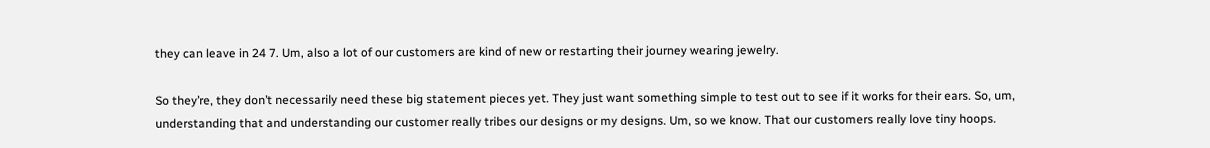they can leave in 24 7. Um, also a lot of our customers are kind of new or restarting their journey wearing jewelry.

So they’re, they don’t necessarily need these big statement pieces yet. They just want something simple to test out to see if it works for their ears. So, um, understanding that and understanding our customer really tribes our designs or my designs. Um, so we know. That our customers really love tiny hoops.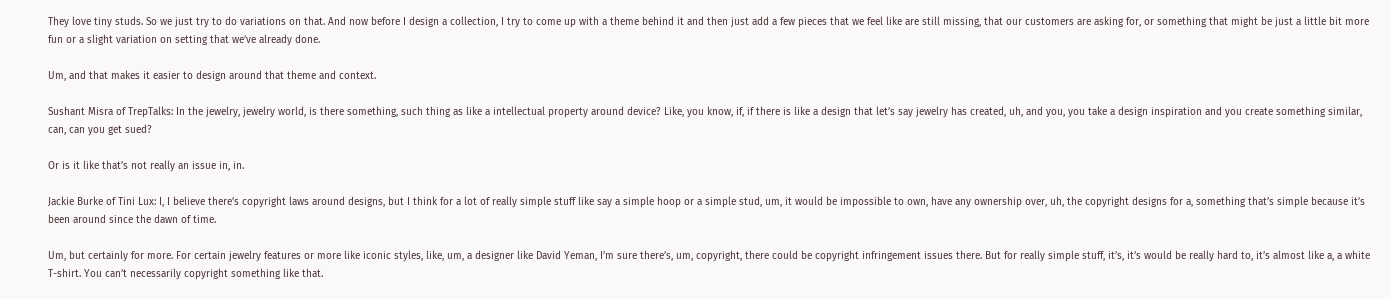They love tiny studs. So we just try to do variations on that. And now before I design a collection, I try to come up with a theme behind it and then just add a few pieces that we feel like are still missing, that our customers are asking for, or something that might be just a little bit more fun or a slight variation on setting that we’ve already done.

Um, and that makes it easier to design around that theme and context.

Sushant Misra of TrepTalks: In the jewelry, jewelry world, is there something, such thing as like a intellectual property around device? Like, you know, if, if there is like a design that let’s say jewelry has created, uh, and you, you take a design inspiration and you create something similar, can, can you get sued?

Or is it like that’s not really an issue in, in.

Jackie Burke of Tini Lux: I, I believe there’s copyright laws around designs, but I think for a lot of really simple stuff like say a simple hoop or a simple stud, um, it would be impossible to own, have any ownership over, uh, the copyright designs for a, something that’s simple because it’s been around since the dawn of time.

Um, but certainly for more. For certain jewelry features or more like iconic styles, like, um, a designer like David Yeman, I’m sure there’s, um, copyright, there could be copyright infringement issues there. But for really simple stuff, it’s, it’s would be really hard to, it’s almost like a, a white T-shirt. You can’t necessarily copyright something like that.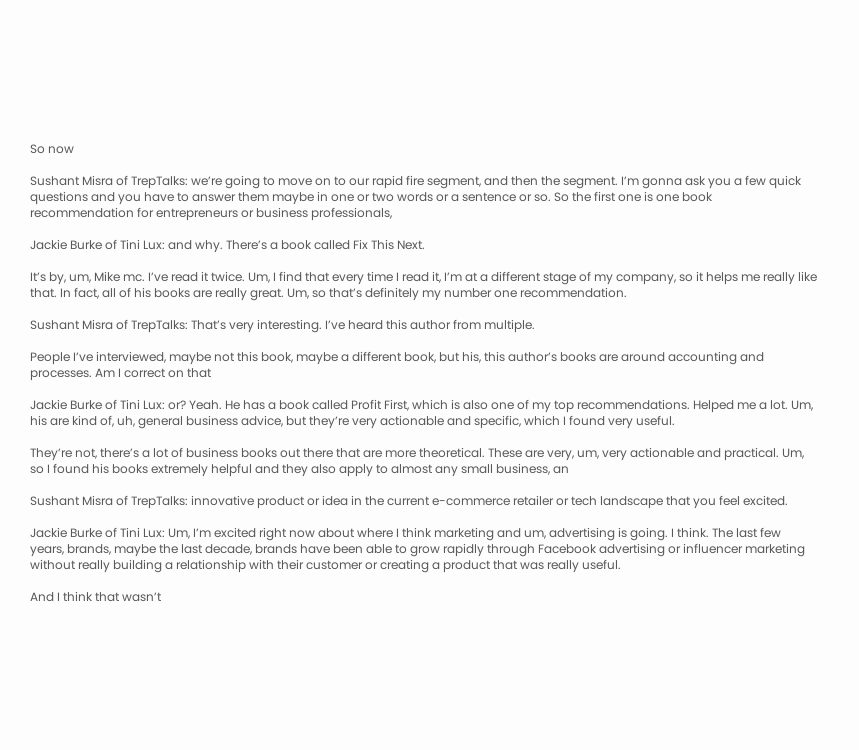So now

Sushant Misra of TrepTalks: we’re going to move on to our rapid fire segment, and then the segment. I’m gonna ask you a few quick questions and you have to answer them maybe in one or two words or a sentence or so. So the first one is one book recommendation for entrepreneurs or business professionals,

Jackie Burke of Tini Lux: and why. There’s a book called Fix This Next.

It’s by, um, Mike mc. I’ve read it twice. Um, I find that every time I read it, I’m at a different stage of my company, so it helps me really like that. In fact, all of his books are really great. Um, so that’s definitely my number one recommendation.

Sushant Misra of TrepTalks: That’s very interesting. I’ve heard this author from multiple.

People I’ve interviewed, maybe not this book, maybe a different book, but his, this author’s books are around accounting and processes. Am I correct on that

Jackie Burke of Tini Lux: or? Yeah. He has a book called Profit First, which is also one of my top recommendations. Helped me a lot. Um, his are kind of, uh, general business advice, but they’re very actionable and specific, which I found very useful.

They’re not, there’s a lot of business books out there that are more theoretical. These are very, um, very actionable and practical. Um, so I found his books extremely helpful and they also apply to almost any small business, an

Sushant Misra of TrepTalks: innovative product or idea in the current e-commerce retailer or tech landscape that you feel excited.

Jackie Burke of Tini Lux: Um, I’m excited right now about where I think marketing and um, advertising is going. I think. The last few years, brands, maybe the last decade, brands have been able to grow rapidly through Facebook advertising or influencer marketing without really building a relationship with their customer or creating a product that was really useful.

And I think that wasn’t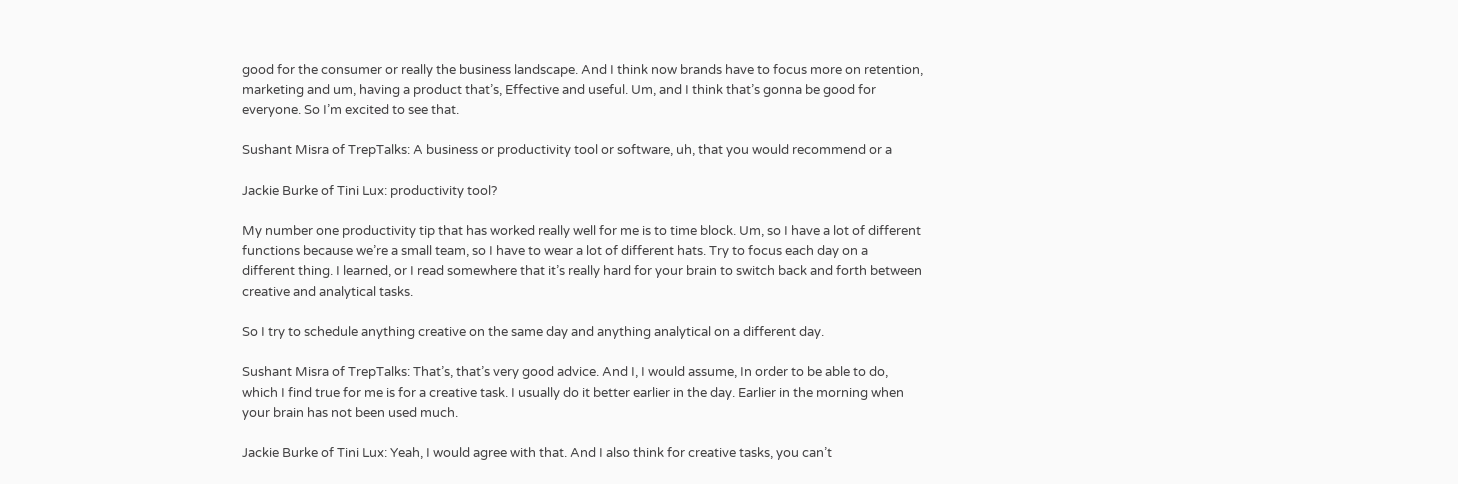good for the consumer or really the business landscape. And I think now brands have to focus more on retention, marketing and um, having a product that’s, Effective and useful. Um, and I think that’s gonna be good for everyone. So I’m excited to see that.

Sushant Misra of TrepTalks: A business or productivity tool or software, uh, that you would recommend or a

Jackie Burke of Tini Lux: productivity tool?

My number one productivity tip that has worked really well for me is to time block. Um, so I have a lot of different functions because we’re a small team, so I have to wear a lot of different hats. Try to focus each day on a different thing. I learned, or I read somewhere that it’s really hard for your brain to switch back and forth between creative and analytical tasks.

So I try to schedule anything creative on the same day and anything analytical on a different day.

Sushant Misra of TrepTalks: That’s, that’s very good advice. And I, I would assume, In order to be able to do, which I find true for me is for a creative task. I usually do it better earlier in the day. Earlier in the morning when your brain has not been used much.

Jackie Burke of Tini Lux: Yeah, I would agree with that. And I also think for creative tasks, you can’t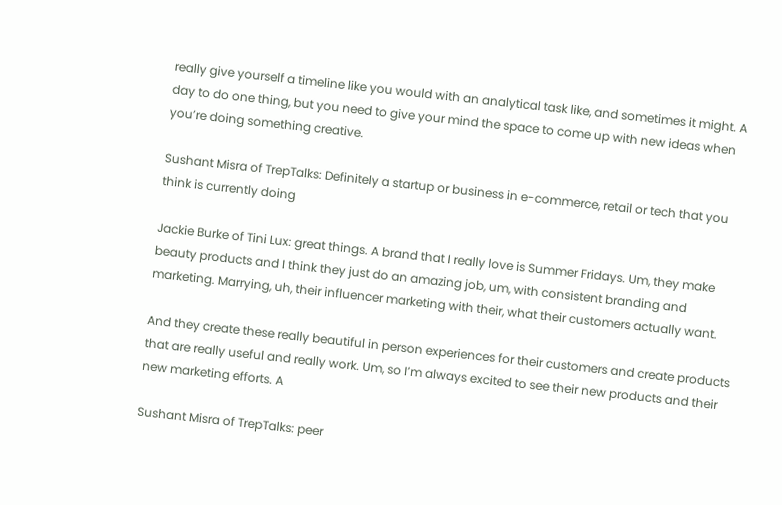really give yourself a timeline like you would with an analytical task like, and sometimes it might. A day to do one thing, but you need to give your mind the space to come up with new ideas when you’re doing something creative.

Sushant Misra of TrepTalks: Definitely a startup or business in e-commerce, retail or tech that you think is currently doing

Jackie Burke of Tini Lux: great things. A brand that I really love is Summer Fridays. Um, they make beauty products and I think they just do an amazing job, um, with consistent branding and marketing. Marrying, uh, their influencer marketing with their, what their customers actually want.

And they create these really beautiful in person experiences for their customers and create products that are really useful and really work. Um, so I’m always excited to see their new products and their new marketing efforts. A

Sushant Misra of TrepTalks: peer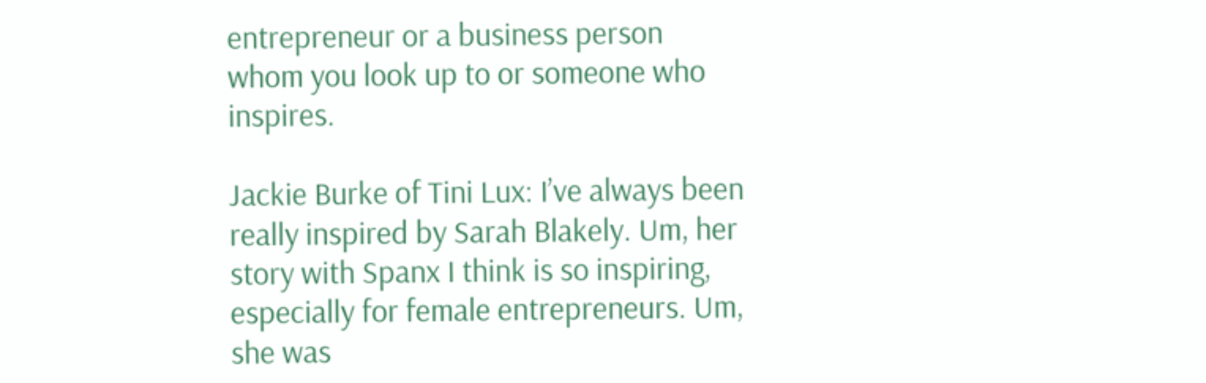entrepreneur or a business person whom you look up to or someone who inspires.

Jackie Burke of Tini Lux: I’ve always been really inspired by Sarah Blakely. Um, her story with Spanx I think is so inspiring, especially for female entrepreneurs. Um, she was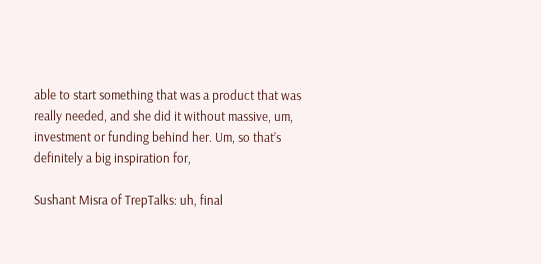able to start something that was a product that was really needed, and she did it without massive, um, investment or funding behind her. Um, so that’s definitely a big inspiration for,

Sushant Misra of TrepTalks: uh, final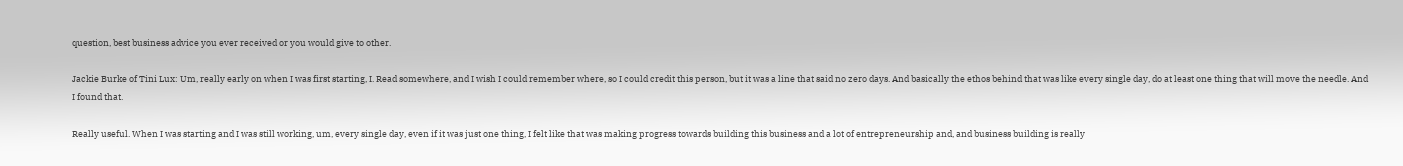question, best business advice you ever received or you would give to other.

Jackie Burke of Tini Lux: Um, really early on when I was first starting, I. Read somewhere, and I wish I could remember where, so I could credit this person, but it was a line that said no zero days. And basically the ethos behind that was like every single day, do at least one thing that will move the needle. And I found that.

Really useful. When I was starting and I was still working, um, every single day, even if it was just one thing, I felt like that was making progress towards building this business and a lot of entrepreneurship and, and business building is really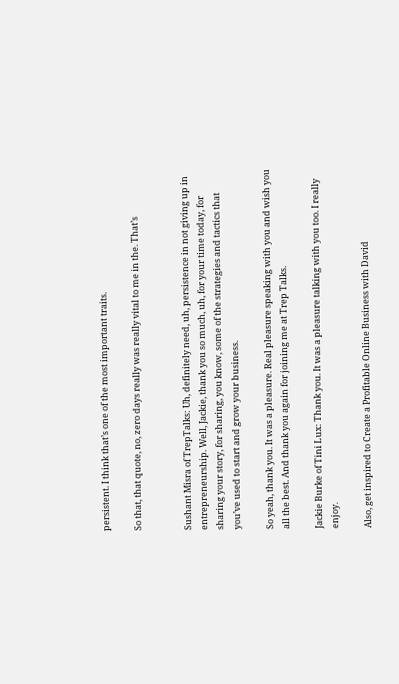persistent. I think that’s one of the most important traits.

So that, that quote, no, zero days really was really vital to me in the. That’s


Sushant Misra of TrepTalks: Uh, definitely need, uh, persistence in not giving up in entrepreneurship. Well, Jackie, thank you so much, uh, for your time today, for sharing your story, for sharing, you know, some of the strategies and tactics that you’ve used to start and grow your business.

So yeah, thank you. It was a pleasure. Real pleasure speaking with you and wish you all the best. And thank you again for joining me at Trep Talks.

Jackie Burke of Tini Lux: Thank you. It was a pleasure talking with you too. I really enjoy.

Also, get inspired to Create a Profitable Online Business with David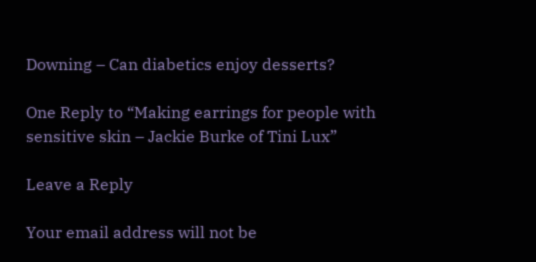Downing – Can diabetics enjoy desserts?

One Reply to “Making earrings for people with sensitive skin – Jackie Burke of Tini Lux”

Leave a Reply

Your email address will not be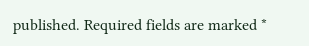published. Required fields are marked *